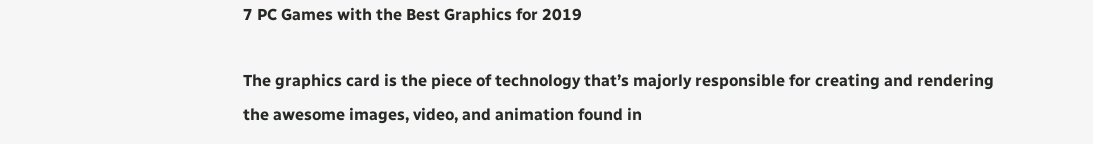7 PC Games with the Best Graphics for 2019

The graphics card is the piece of technology that’s majorly responsible for creating and rendering the awesome images, video, and animation found in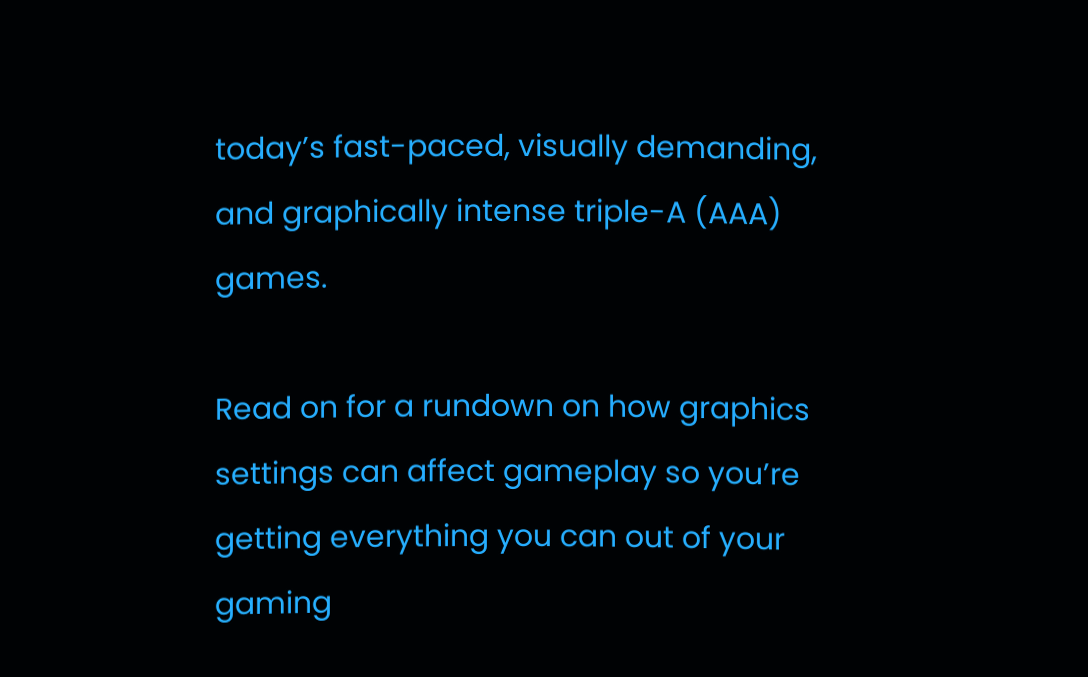today’s fast-paced, visually demanding, and graphically intense triple-A (AAA) games.

Read on for a rundown on how graphics settings can affect gameplay so you’re getting everything you can out of your gaming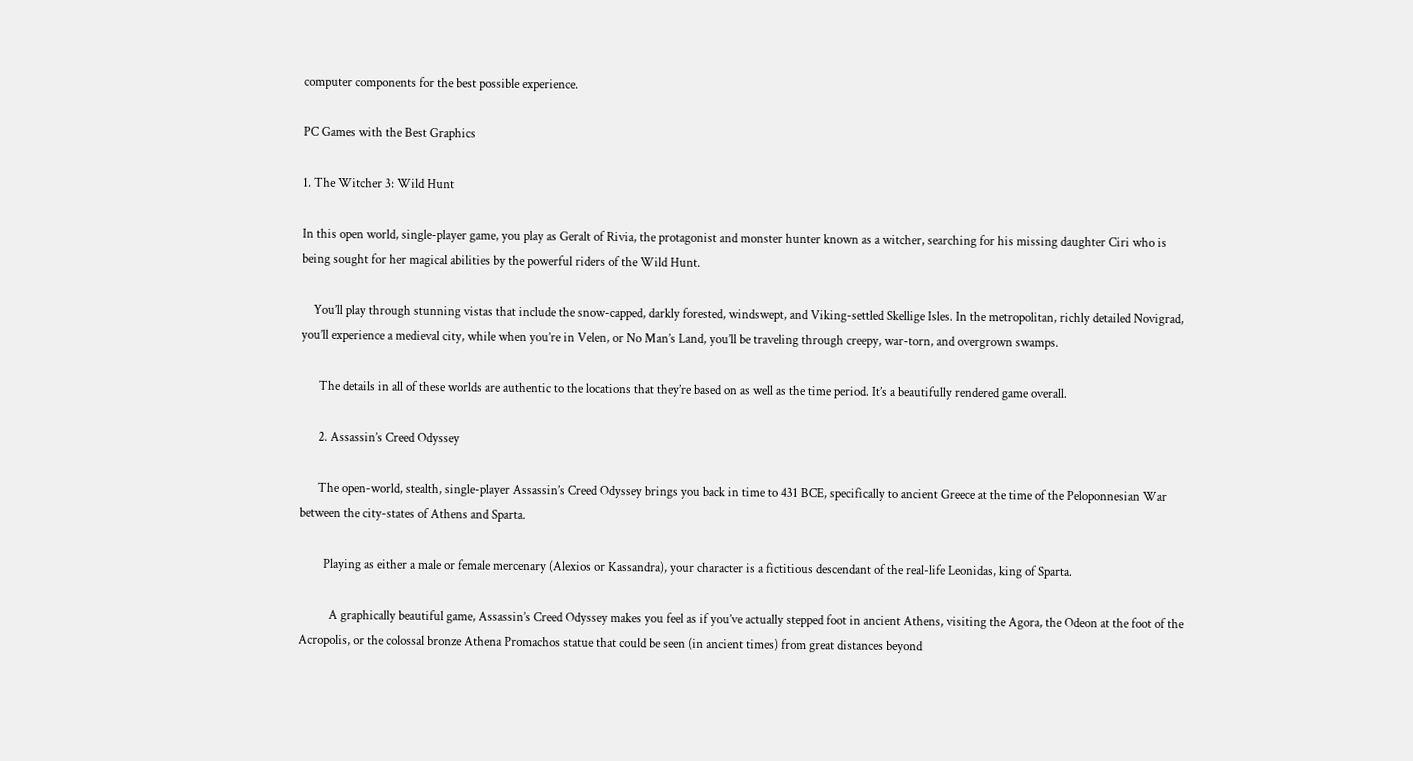computer components for the best possible experience.

PC Games with the Best Graphics

1. The Witcher 3: Wild Hunt

In this open world, single-player game, you play as Geralt of Rivia, the protagonist and monster hunter known as a witcher, searching for his missing daughter Ciri who is being sought for her magical abilities by the powerful riders of the Wild Hunt.

    You’ll play through stunning vistas that include the snow-capped, darkly forested, windswept, and Viking-settled Skellige Isles. In the metropolitan, richly detailed Novigrad, you’ll experience a medieval city, while when you’re in Velen, or No Man’s Land, you’ll be traveling through creepy, war-torn, and overgrown swamps.

      The details in all of these worlds are authentic to the locations that they’re based on as well as the time period. It’s a beautifully rendered game overall.

      2. Assassin’s Creed Odyssey

      The open-world, stealth, single-player Assassin’s Creed Odyssey brings you back in time to 431 BCE, specifically to ancient Greece at the time of the Peloponnesian War between the city-states of Athens and Sparta.

        Playing as either a male or female mercenary (Alexios or Kassandra), your character is a fictitious descendant of the real-life Leonidas, king of Sparta.

          A graphically beautiful game, Assassin’s Creed Odyssey makes you feel as if you’ve actually stepped foot in ancient Athens, visiting the Agora, the Odeon at the foot of the Acropolis, or the colossal bronze Athena Promachos statue that could be seen (in ancient times) from great distances beyond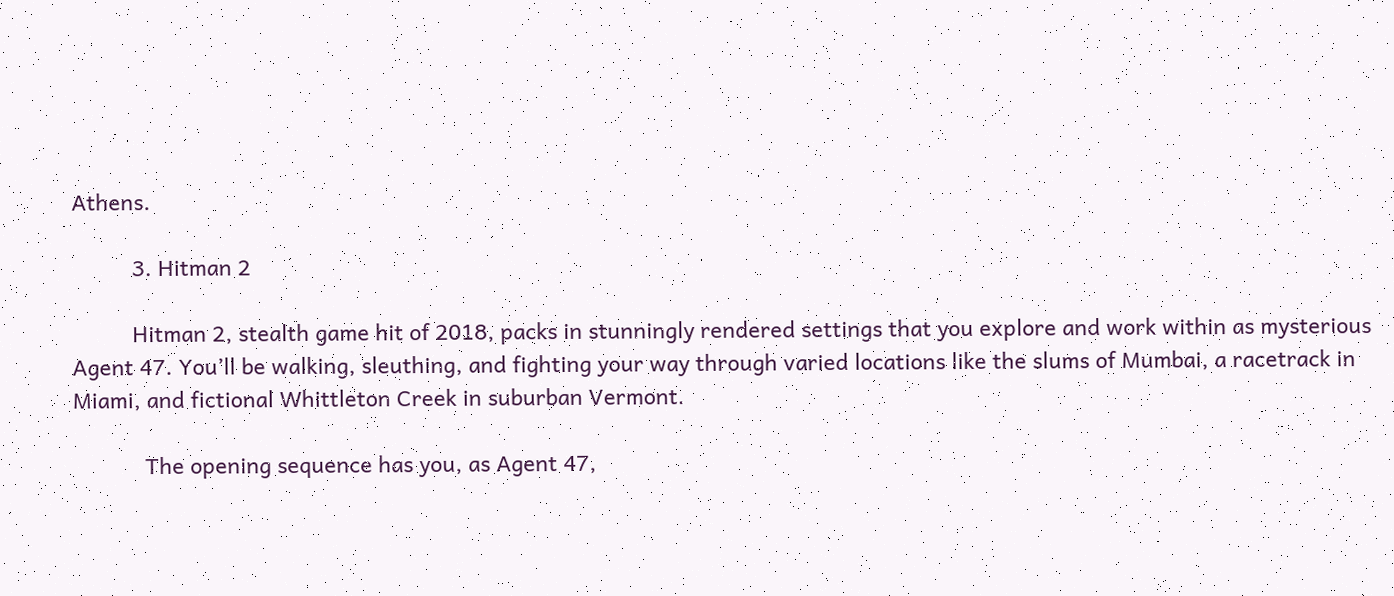Athens.

          3. Hitman 2

          Hitman 2, stealth game hit of 2018, packs in stunningly rendered settings that you explore and work within as mysterious Agent 47. You’ll be walking, sleuthing, and fighting your way through varied locations like the slums of Mumbai, a racetrack in Miami, and fictional Whittleton Creek in suburban Vermont.

            The opening sequence has you, as Agent 47,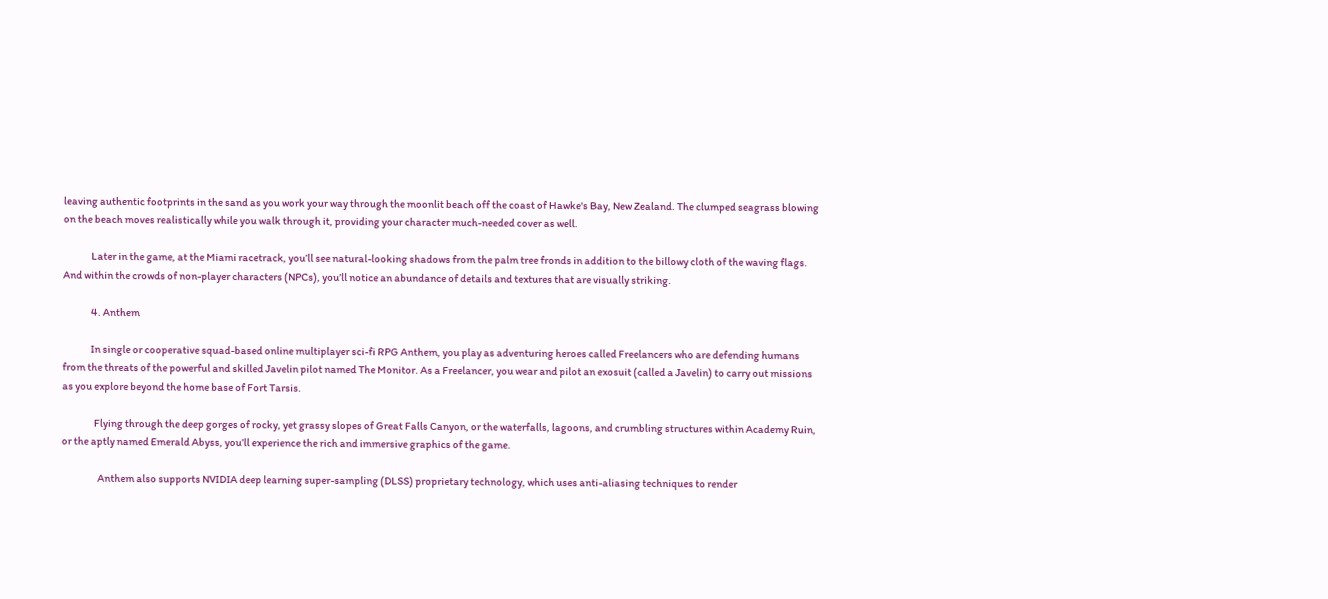leaving authentic footprints in the sand as you work your way through the moonlit beach off the coast of Hawke's Bay, New Zealand. The clumped seagrass blowing on the beach moves realistically while you walk through it, providing your character much-needed cover as well.

              Later in the game, at the Miami racetrack, you’ll see natural-looking shadows from the palm tree fronds in addition to the billowy cloth of the waving flags. And within the crowds of non-player characters (NPCs), you’ll notice an abundance of details and textures that are visually striking.

              4. Anthem

              In single or cooperative squad-based online multiplayer sci-fi RPG Anthem, you play as adventuring heroes called Freelancers who are defending humans from the threats of the powerful and skilled Javelin pilot named The Monitor. As a Freelancer, you wear and pilot an exosuit (called a Javelin) to carry out missions as you explore beyond the home base of Fort Tarsis.

                Flying through the deep gorges of rocky, yet grassy slopes of Great Falls Canyon, or the waterfalls, lagoons, and crumbling structures within Academy Ruin, or the aptly named Emerald Abyss, you’ll experience the rich and immersive graphics of the game.

                  Anthem also supports NVIDIA deep learning super-sampling (DLSS) proprietary technology, which uses anti-aliasing techniques to render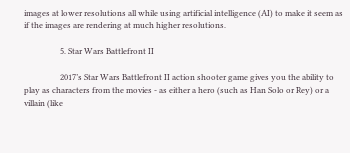images at lower resolutions all while using artificial intelligence (AI) to make it seem as if the images are rendering at much higher resolutions.

                  5. Star Wars Battlefront II

                  2017’s Star Wars Battlefront II action shooter game gives you the ability to play as characters from the movies - as either a hero (such as Han Solo or Rey) or a villain (like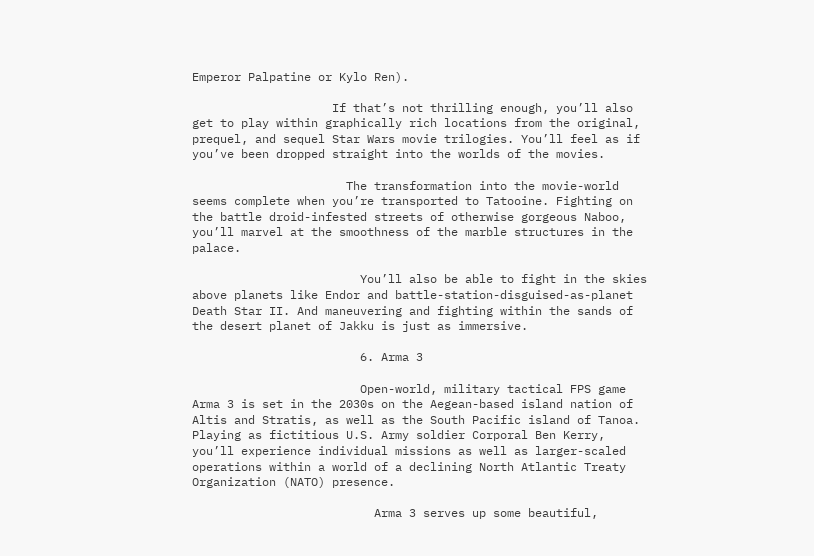Emperor Palpatine or Kylo Ren).

                    If that’s not thrilling enough, you’ll also get to play within graphically rich locations from the original, prequel, and sequel Star Wars movie trilogies. You’ll feel as if you’ve been dropped straight into the worlds of the movies.

                      The transformation into the movie-world seems complete when you’re transported to Tatooine. Fighting on the battle droid-infested streets of otherwise gorgeous Naboo, you’ll marvel at the smoothness of the marble structures in the palace.

                        You’ll also be able to fight in the skies above planets like Endor and battle-station-disguised-as-planet Death Star II. And maneuvering and fighting within the sands of the desert planet of Jakku is just as immersive.

                        6. Arma 3

                        Open-world, military tactical FPS game Arma 3 is set in the 2030s on the Aegean-based island nation of Altis and Stratis, as well as the South Pacific island of Tanoa. Playing as fictitious U.S. Army soldier Corporal Ben Kerry, you’ll experience individual missions as well as larger-scaled operations within a world of a declining North Atlantic Treaty Organization (NATO) presence.

                          Arma 3 serves up some beautiful,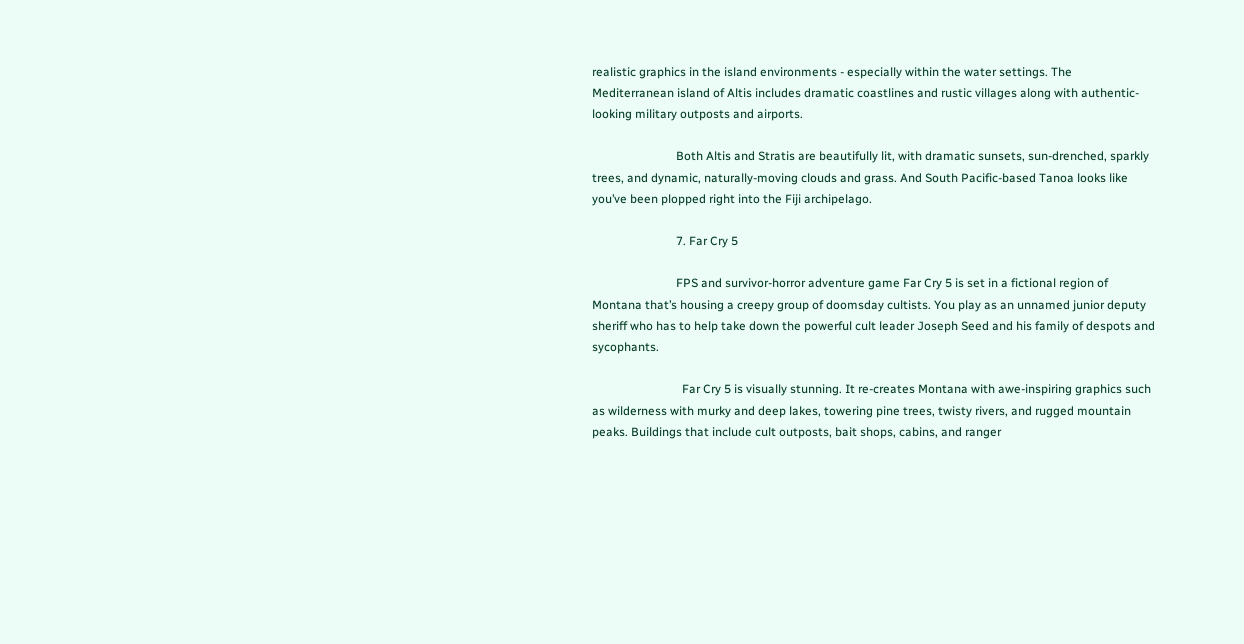realistic graphics in the island environments - especially within the water settings. The Mediterranean island of Altis includes dramatic coastlines and rustic villages along with authentic-looking military outposts and airports.

                            Both Altis and Stratis are beautifully lit, with dramatic sunsets, sun-drenched, sparkly trees, and dynamic, naturally-moving clouds and grass. And South Pacific-based Tanoa looks like you’ve been plopped right into the Fiji archipelago.

                            7. Far Cry 5

                            FPS and survivor-horror adventure game Far Cry 5 is set in a fictional region of Montana that’s housing a creepy group of doomsday cultists. You play as an unnamed junior deputy sheriff who has to help take down the powerful cult leader Joseph Seed and his family of despots and sycophants.

                              Far Cry 5 is visually stunning. It re-creates Montana with awe-inspiring graphics such as wilderness with murky and deep lakes, towering pine trees, twisty rivers, and rugged mountain peaks. Buildings that include cult outposts, bait shops, cabins, and ranger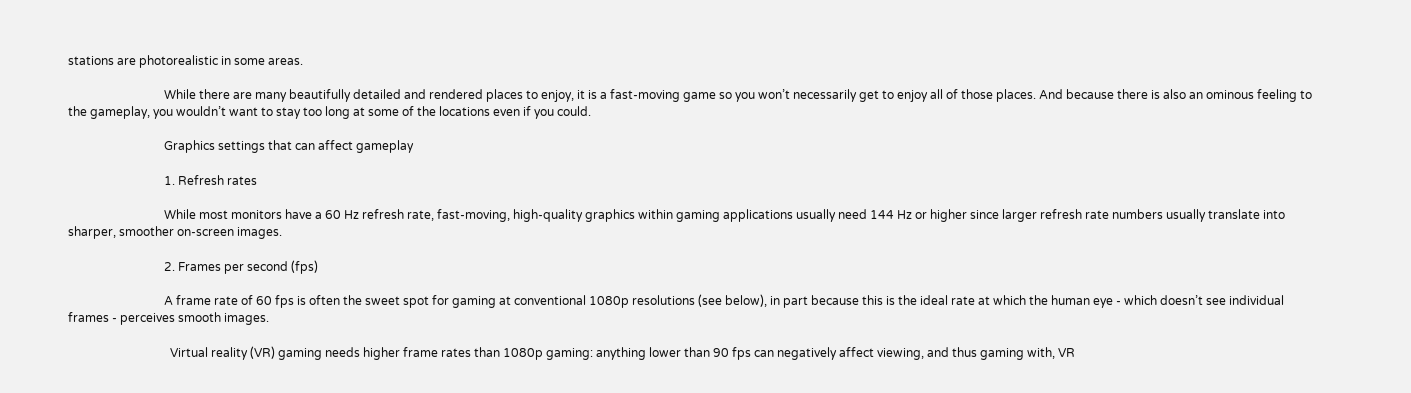stations are photorealistic in some areas.

                                While there are many beautifully detailed and rendered places to enjoy, it is a fast-moving game so you won’t necessarily get to enjoy all of those places. And because there is also an ominous feeling to the gameplay, you wouldn’t want to stay too long at some of the locations even if you could.

                                Graphics settings that can affect gameplay

                                1. Refresh rates

                                While most monitors have a 60 Hz refresh rate, fast-moving, high-quality graphics within gaming applications usually need 144 Hz or higher since larger refresh rate numbers usually translate into sharper, smoother on-screen images.

                                2. Frames per second (fps)

                                A frame rate of 60 fps is often the sweet spot for gaming at conventional 1080p resolutions (see below), in part because this is the ideal rate at which the human eye - which doesn’t see individual frames - perceives smooth images.

                                  Virtual reality (VR) gaming needs higher frame rates than 1080p gaming: anything lower than 90 fps can negatively affect viewing, and thus gaming with, VR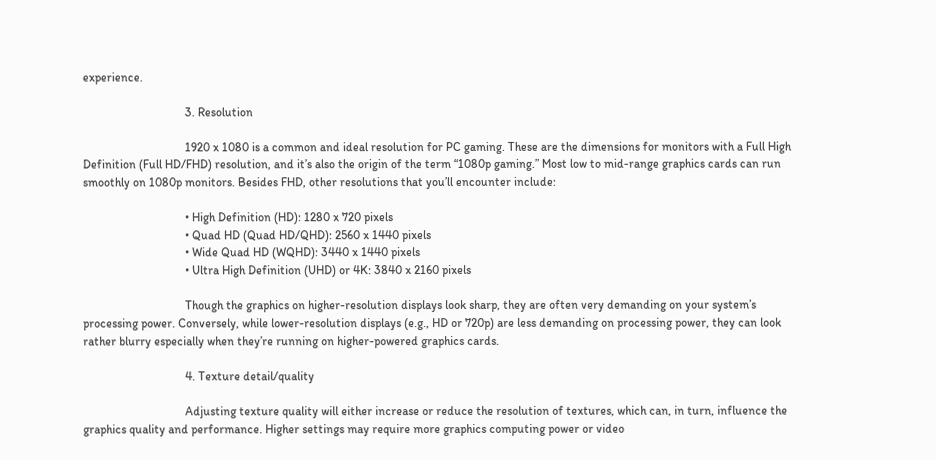experience.

                                  3. Resolution

                                  1920 x 1080 is a common and ideal resolution for PC gaming. These are the dimensions for monitors with a Full High Definition (Full HD/FHD) resolution, and it’s also the origin of the term “1080p gaming.” Most low to mid-range graphics cards can run smoothly on 1080p monitors. Besides FHD, other resolutions that you’ll encounter include:

                                  • High Definition (HD): 1280 x 720 pixels
                                  • Quad HD (Quad HD/QHD): 2560 x 1440 pixels
                                  • Wide Quad HD (WQHD): 3440 x 1440 pixels
                                  • Ultra High Definition (UHD) or 4K: 3840 x 2160 pixels

                                  Though the graphics on higher-resolution displays look sharp, they are often very demanding on your system’s processing power. Conversely, while lower-resolution displays (e.g., HD or 720p) are less demanding on processing power, they can look rather blurry especially when they’re running on higher-powered graphics cards.

                                  4. Texture detail/quality

                                  Adjusting texture quality will either increase or reduce the resolution of textures, which can, in turn, influence the graphics quality and performance. Higher settings may require more graphics computing power or video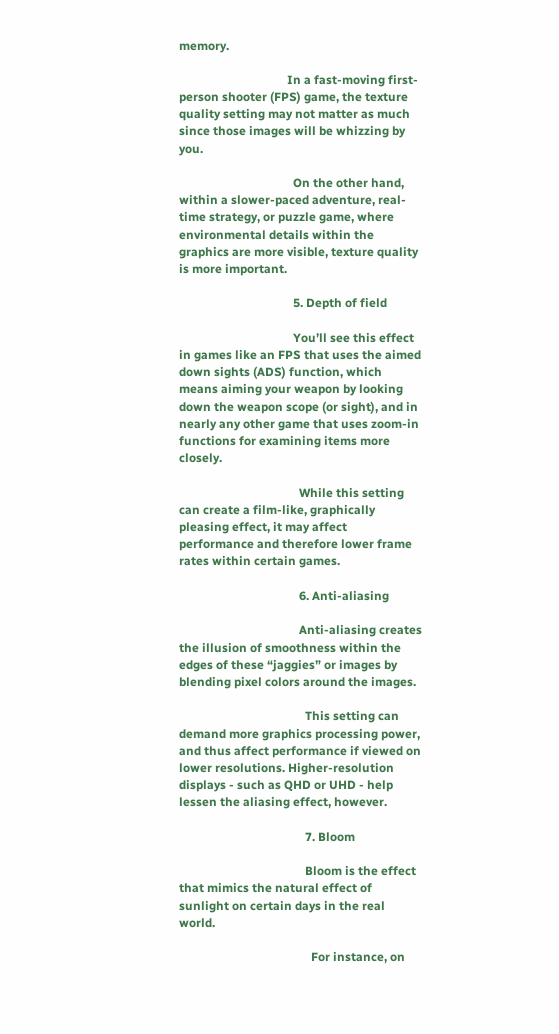memory.

                                    In a fast-moving first-person shooter (FPS) game, the texture quality setting may not matter as much since those images will be whizzing by you.

                                      On the other hand, within a slower-paced adventure, real-time strategy, or puzzle game, where environmental details within the graphics are more visible, texture quality is more important.

                                      5. Depth of field

                                      You’ll see this effect in games like an FPS that uses the aimed down sights (ADS) function, which means aiming your weapon by looking down the weapon scope (or sight), and in nearly any other game that uses zoom-in functions for examining items more closely.

                                        While this setting can create a film-like, graphically pleasing effect, it may affect performance and therefore lower frame rates within certain games.

                                        6. Anti-aliasing

                                        Anti-aliasing creates the illusion of smoothness within the edges of these “jaggies” or images by blending pixel colors around the images.

                                          This setting can demand more graphics processing power, and thus affect performance if viewed on lower resolutions. Higher-resolution displays - such as QHD or UHD - help lessen the aliasing effect, however.

                                          7. Bloom

                                          Bloom is the effect that mimics the natural effect of sunlight on certain days in the real world.

                                            For instance, on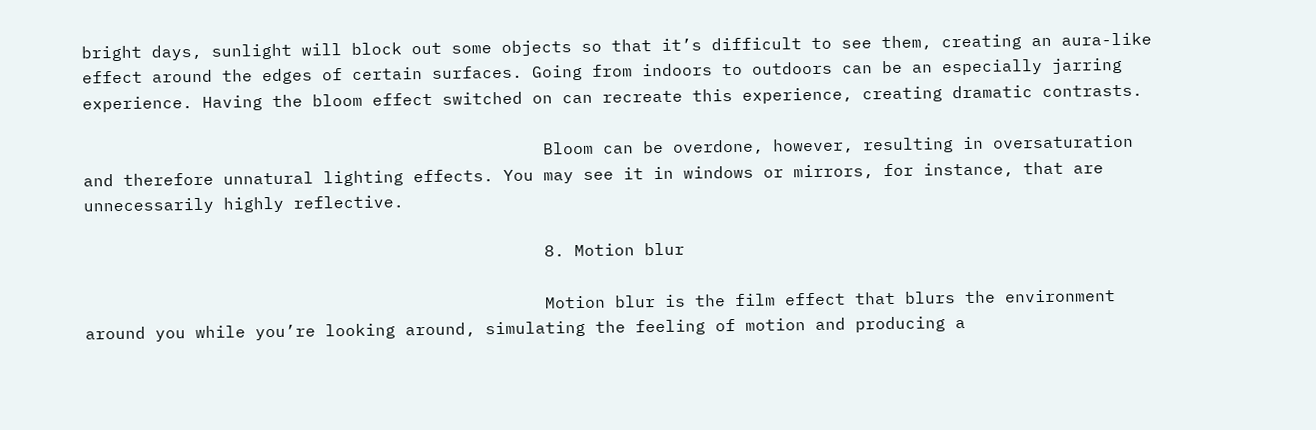bright days, sunlight will block out some objects so that it’s difficult to see them, creating an aura-like effect around the edges of certain surfaces. Going from indoors to outdoors can be an especially jarring experience. Having the bloom effect switched on can recreate this experience, creating dramatic contrasts.

                                              Bloom can be overdone, however, resulting in oversaturation and therefore unnatural lighting effects. You may see it in windows or mirrors, for instance, that are unnecessarily highly reflective.

                                              8. Motion blur

                                              Motion blur is the film effect that blurs the environment around you while you’re looking around, simulating the feeling of motion and producing a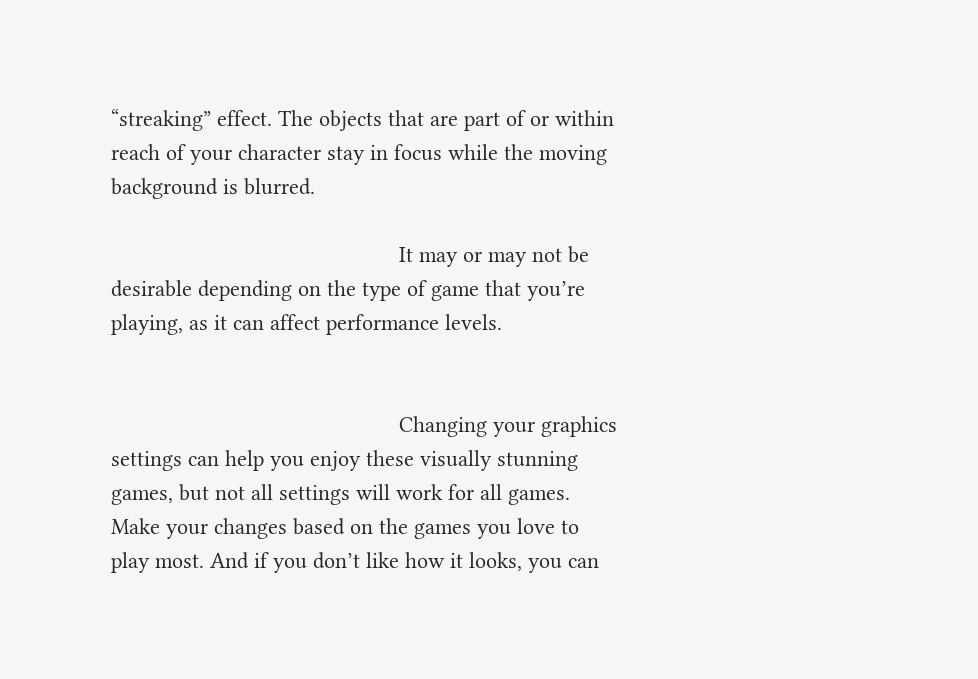“streaking” effect. The objects that are part of or within reach of your character stay in focus while the moving background is blurred.

                                                It may or may not be desirable depending on the type of game that you’re playing, as it can affect performance levels.


                                                Changing your graphics settings can help you enjoy these visually stunning games, but not all settings will work for all games. Make your changes based on the games you love to play most. And if you don’t like how it looks, you can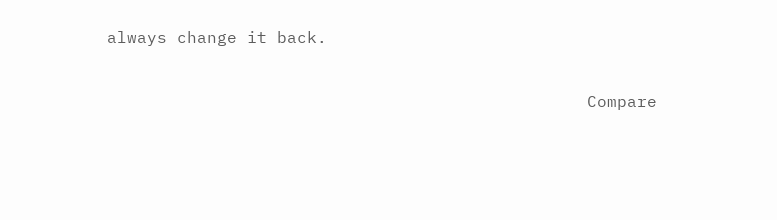always change it back.

                                                Compare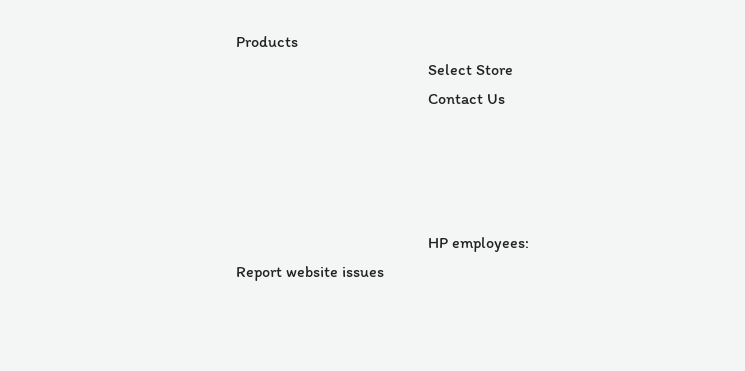Products
                                                Select Store
                                                Contact Us




                                                HP employees: Report website issues